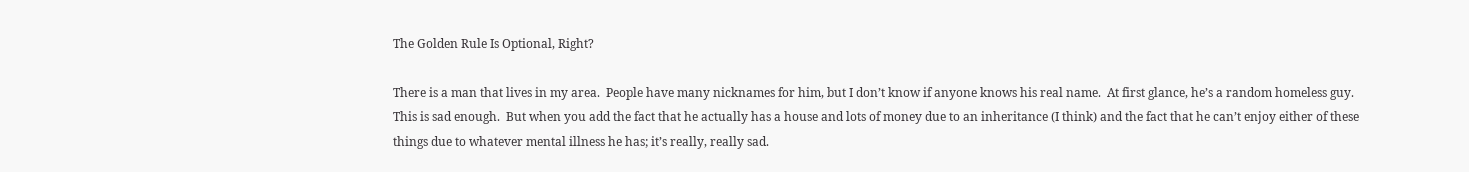The Golden Rule Is Optional, Right?

There is a man that lives in my area.  People have many nicknames for him, but I don’t know if anyone knows his real name.  At first glance, he’s a random homeless guy.  This is sad enough.  But when you add the fact that he actually has a house and lots of money due to an inheritance (I think) and the fact that he can’t enjoy either of these things due to whatever mental illness he has; it’s really, really sad.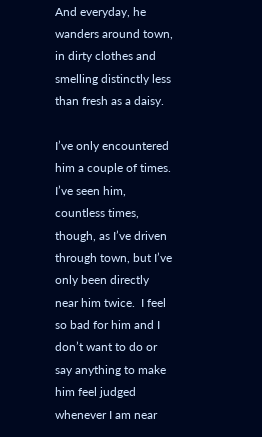And everyday, he wanders around town, in dirty clothes and smelling distinctly less than fresh as a daisy.

I’ve only encountered him a couple of times.  I’ve seen him, countless times, though, as I’ve driven through town, but I’ve only been directly near him twice.  I feel so bad for him and I don’t want to do or say anything to make him feel judged whenever I am near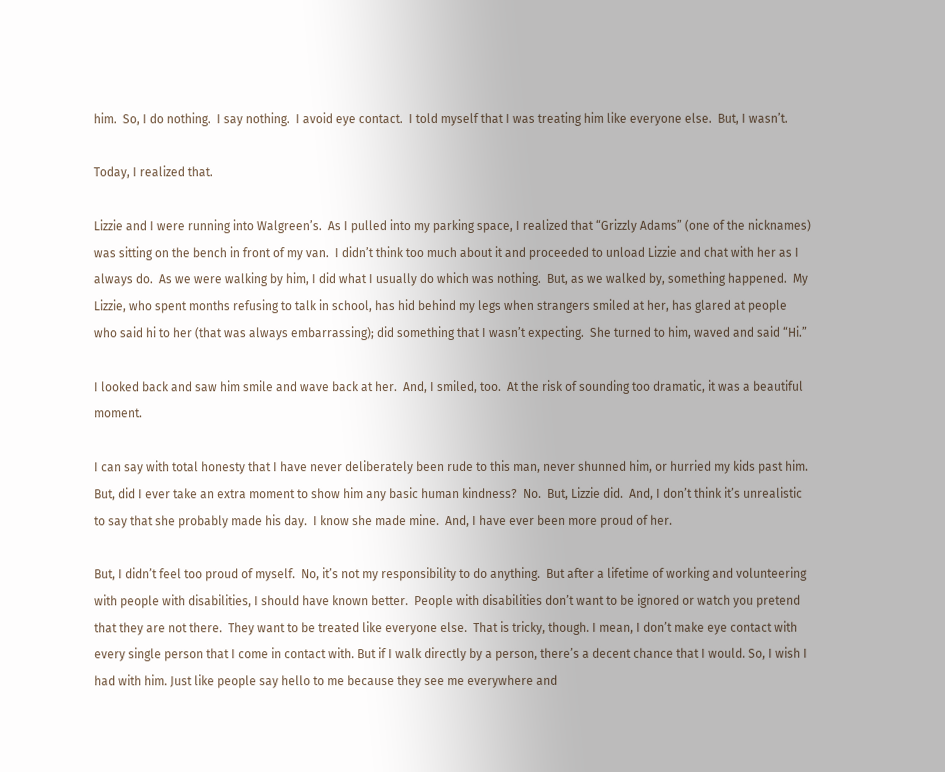him.  So, I do nothing.  I say nothing.  I avoid eye contact.  I told myself that I was treating him like everyone else.  But, I wasn’t.

Today, I realized that.

Lizzie and I were running into Walgreen’s.  As I pulled into my parking space, I realized that “Grizzly Adams” (one of the nicknames) was sitting on the bench in front of my van.  I didn’t think too much about it and proceeded to unload Lizzie and chat with her as I always do.  As we were walking by him, I did what I usually do which was nothing.  But, as we walked by, something happened.  My Lizzie, who spent months refusing to talk in school, has hid behind my legs when strangers smiled at her, has glared at people who said hi to her (that was always embarrassing); did something that I wasn’t expecting.  She turned to him, waved and said “Hi.”

I looked back and saw him smile and wave back at her.  And, I smiled, too.  At the risk of sounding too dramatic, it was a beautiful moment.

I can say with total honesty that I have never deliberately been rude to this man, never shunned him, or hurried my kids past him.  But, did I ever take an extra moment to show him any basic human kindness?  No.  But, Lizzie did.  And, I don’t think it’s unrealistic to say that she probably made his day.  I know she made mine.  And, I have ever been more proud of her.

But, I didn’t feel too proud of myself.  No, it’s not my responsibility to do anything.  But after a lifetime of working and volunteering with people with disabilities, I should have known better.  People with disabilities don’t want to be ignored or watch you pretend that they are not there.  They want to be treated like everyone else.  That is tricky, though. I mean, I don’t make eye contact with every single person that I come in contact with. But if I walk directly by a person, there’s a decent chance that I would. So, I wish I had with him. Just like people say hello to me because they see me everywhere and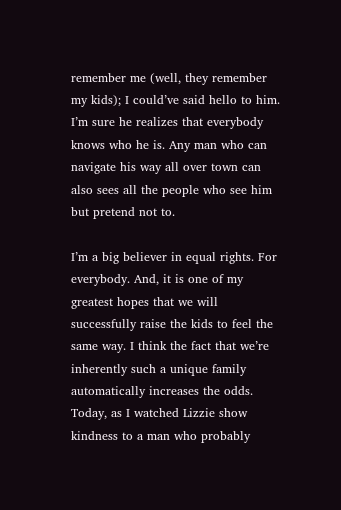remember me (well, they remember my kids); I could’ve said hello to him. I’m sure he realizes that everybody knows who he is. Any man who can navigate his way all over town can also sees all the people who see him but pretend not to.

I’m a big believer in equal rights. For everybody. And, it is one of my greatest hopes that we will successfully raise the kids to feel the same way. I think the fact that we’re inherently such a unique family automatically increases the odds.   Today, as I watched Lizzie show kindness to a man who probably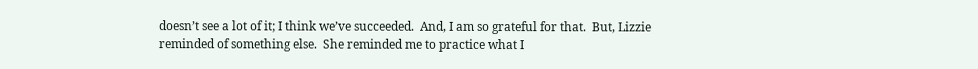doesn’t see a lot of it; I think we’ve succeeded.  And, I am so grateful for that.  But, Lizzie reminded of something else.  She reminded me to practice what I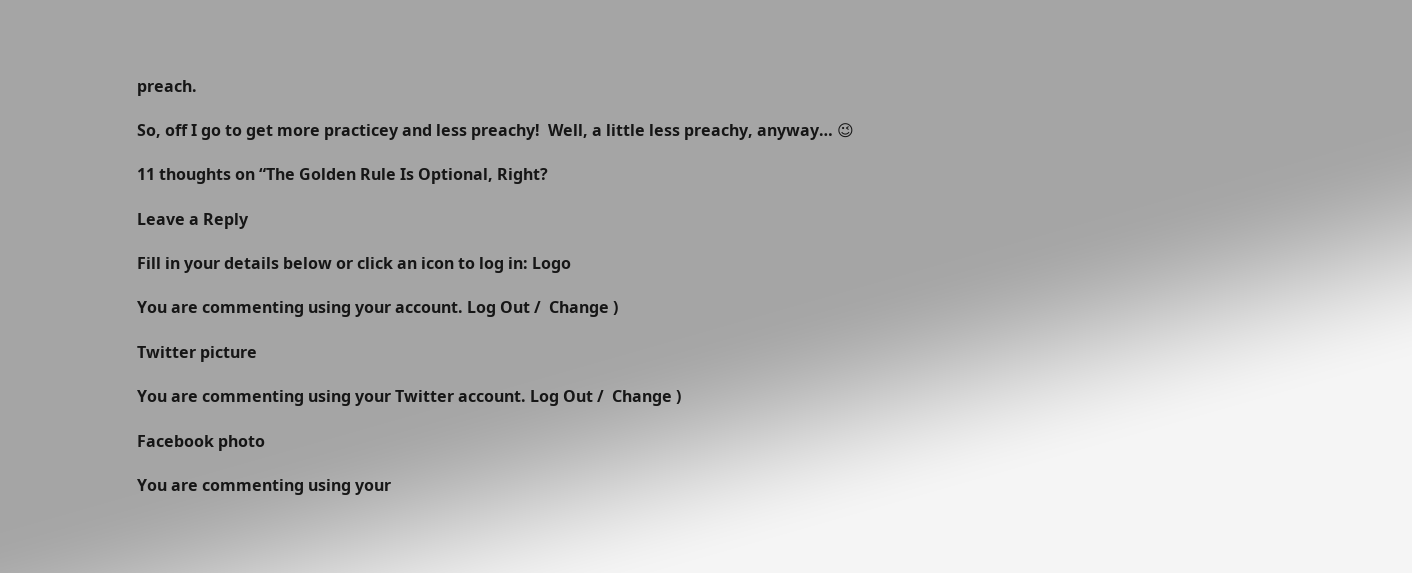preach.

So, off I go to get more practicey and less preachy!  Well, a little less preachy, anyway… 😉

11 thoughts on “The Golden Rule Is Optional, Right?

Leave a Reply

Fill in your details below or click an icon to log in: Logo

You are commenting using your account. Log Out /  Change )

Twitter picture

You are commenting using your Twitter account. Log Out /  Change )

Facebook photo

You are commenting using your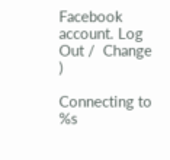Facebook account. Log Out /  Change )

Connecting to %s